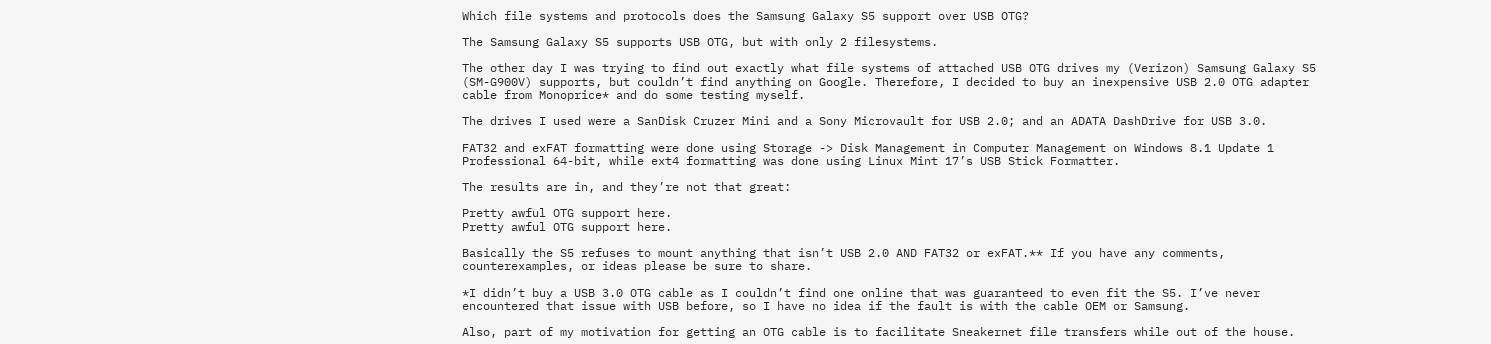Which file systems and protocols does the Samsung Galaxy S5 support over USB OTG?

The Samsung Galaxy S5 supports USB OTG, but with only 2 filesystems.

The other day I was trying to find out exactly what file systems of attached USB OTG drives my (Verizon) Samsung Galaxy S5 (SM-G900V) supports, but couldn’t find anything on Google. Therefore, I decided to buy an inexpensive USB 2.0 OTG adapter cable from Monoprice* and do some testing myself.

The drives I used were a SanDisk Cruzer Mini and a Sony Microvault for USB 2.0; and an ADATA DashDrive for USB 3.0.

FAT32 and exFAT formatting were done using Storage -> Disk Management in Computer Management on Windows 8.1 Update 1 Professional 64-bit, while ext4 formatting was done using Linux Mint 17’s USB Stick Formatter.

The results are in, and they’re not that great:

Pretty awful OTG support here.
Pretty awful OTG support here.

Basically the S5 refuses to mount anything that isn’t USB 2.0 AND FAT32 or exFAT.** If you have any comments, counterexamples, or ideas please be sure to share.

*I didn’t buy a USB 3.0 OTG cable as I couldn’t find one online that was guaranteed to even fit the S5. I’ve never encountered that issue with USB before, so I have no idea if the fault is with the cable OEM or Samsung.

Also, part of my motivation for getting an OTG cable is to facilitate Sneakernet file transfers while out of the house.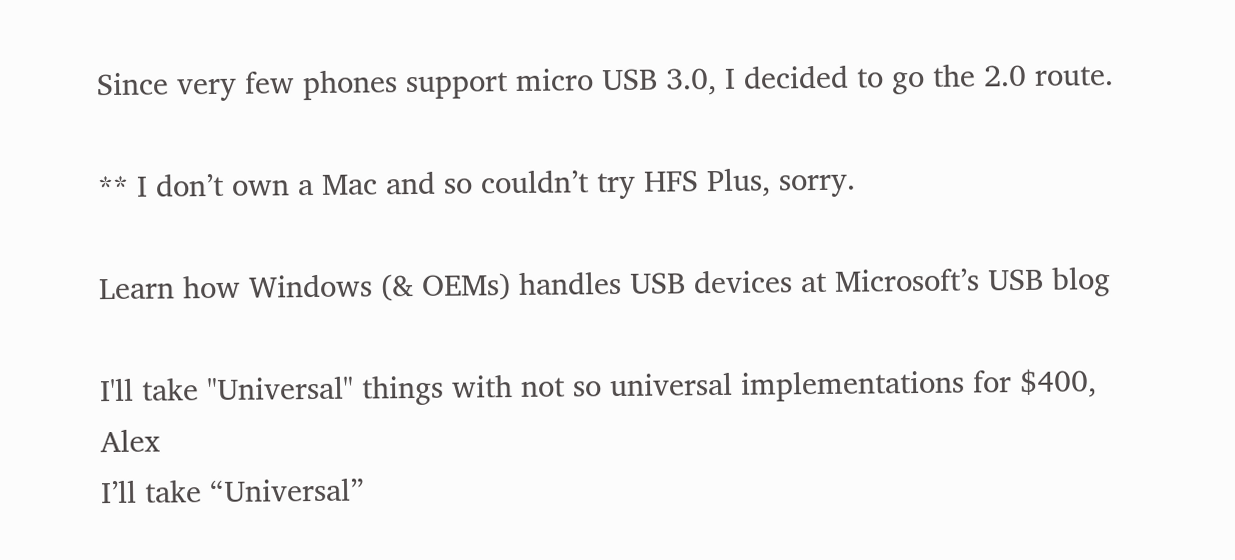Since very few phones support micro USB 3.0, I decided to go the 2.0 route.

** I don’t own a Mac and so couldn’t try HFS Plus, sorry.

Learn how Windows (& OEMs) handles USB devices at Microsoft’s USB blog

I'll take "Universal" things with not so universal implementations for $400, Alex
I’ll take “Universal”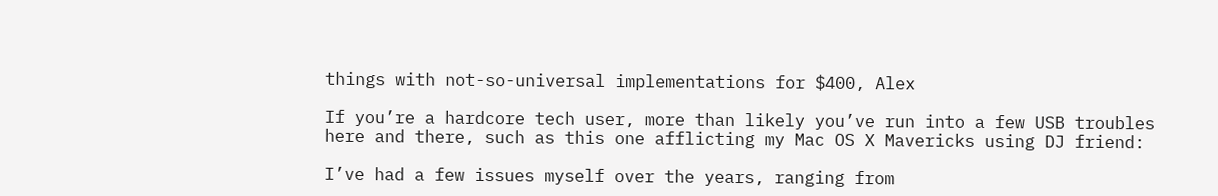things with not-so-universal implementations for $400, Alex

If you’re a hardcore tech user, more than likely you’ve run into a few USB troubles here and there, such as this one afflicting my Mac OS X Mavericks using DJ friend:

I’ve had a few issues myself over the years, ranging from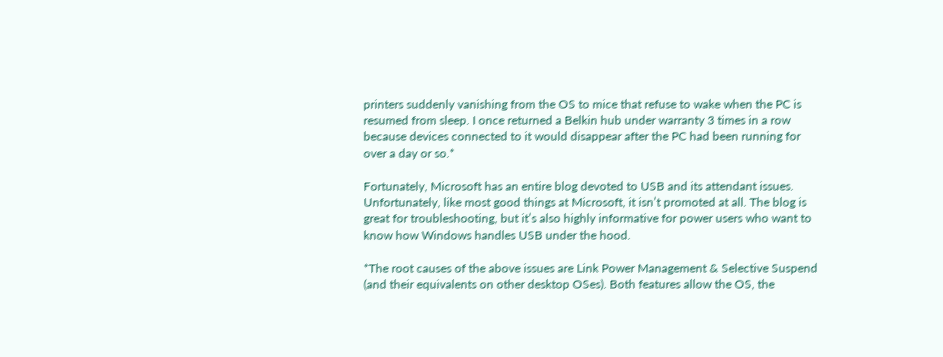printers suddenly vanishing from the OS to mice that refuse to wake when the PC is resumed from sleep. I once returned a Belkin hub under warranty 3 times in a row because devices connected to it would disappear after the PC had been running for over a day or so.*

Fortunately, Microsoft has an entire blog devoted to USB and its attendant issues. Unfortunately, like most good things at Microsoft, it isn’t promoted at all. The blog is great for troubleshooting, but it’s also highly informative for power users who want to know how Windows handles USB under the hood.

*The root causes of the above issues are Link Power Management & Selective Suspend (and their equivalents on other desktop OSes). Both features allow the OS, the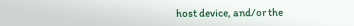host device, and/or the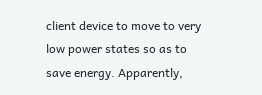client device to move to very low power states so as to save energy. Apparently,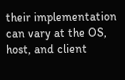their implementation can vary at the OS, host, and client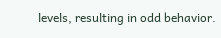levels, resulting in odd behavior.